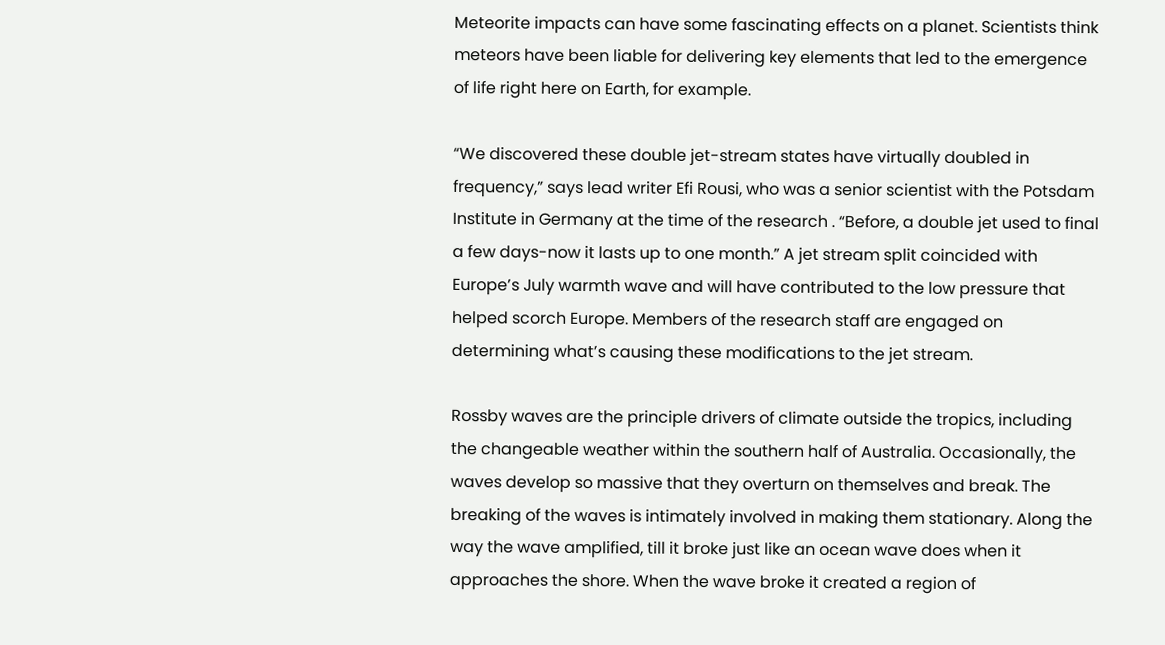Meteorite impacts can have some fascinating effects on a planet. Scientists think meteors have been liable for delivering key elements that led to the emergence of life right here on Earth, for example.

“We discovered these double jet-stream states have virtually doubled in frequency,” says lead writer Efi Rousi, who was a senior scientist with the Potsdam Institute in Germany at the time of the research . “Before, a double jet used to final a few days-now it lasts up to one month.” A jet stream split coincided with Europe’s July warmth wave and will have contributed to the low pressure that helped scorch Europe. Members of the research staff are engaged on determining what’s causing these modifications to the jet stream.

Rossby waves are the principle drivers of climate outside the tropics, including the changeable weather within the southern half of Australia. Occasionally, the waves develop so massive that they overturn on themselves and break. The breaking of the waves is intimately involved in making them stationary. Along the way the wave amplified, till it broke just like an ocean wave does when it approaches the shore. When the wave broke it created a region of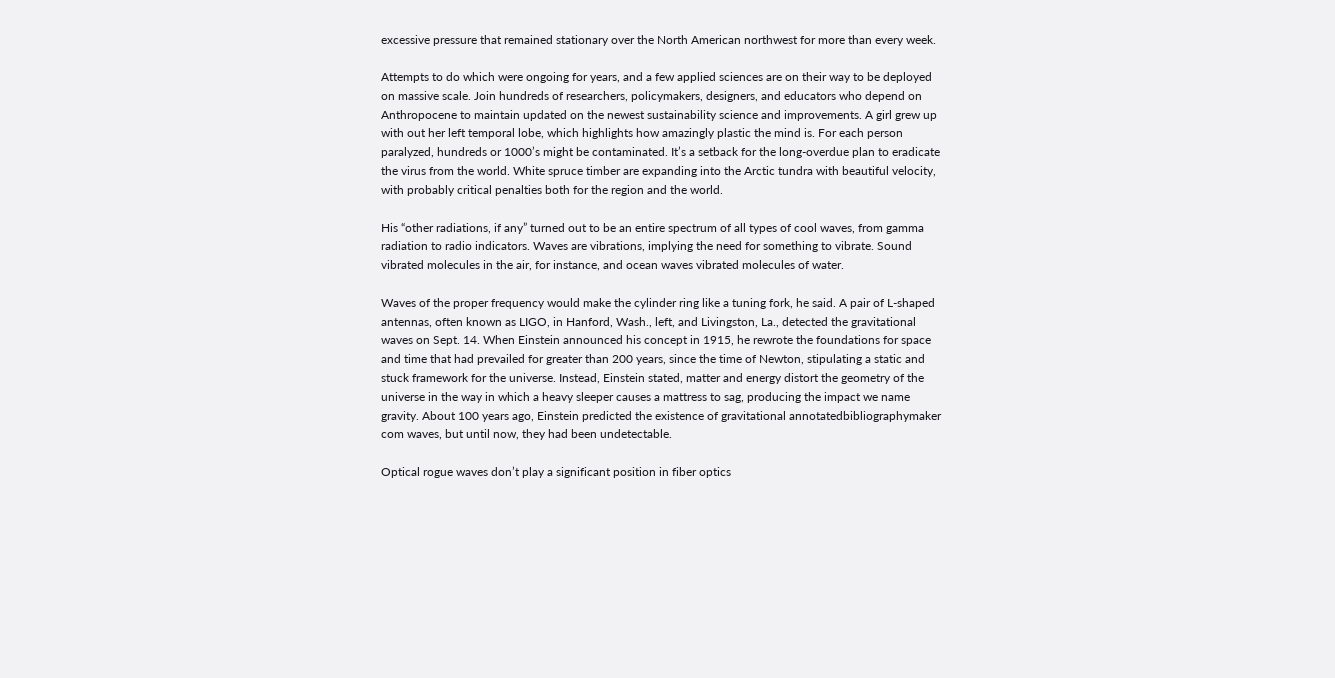excessive pressure that remained stationary over the North American northwest for more than every week.

Attempts to do which were ongoing for years, and a few applied sciences are on their way to be deployed on massive scale. Join hundreds of researchers, policymakers, designers, and educators who depend on Anthropocene to maintain updated on the newest sustainability science and improvements. A girl grew up with out her left temporal lobe, which highlights how amazingly plastic the mind is. For each person paralyzed, hundreds or 1000’s might be contaminated. It’s a setback for the long-overdue plan to eradicate the virus from the world. White spruce timber are expanding into the Arctic tundra with beautiful velocity, with probably critical penalties both for the region and the world.

His “other radiations, if any” turned out to be an entire spectrum of all types of cool waves, from gamma radiation to radio indicators. Waves are vibrations, implying the need for something to vibrate. Sound vibrated molecules in the air, for instance, and ocean waves vibrated molecules of water.

Waves of the proper frequency would make the cylinder ring like a tuning fork, he said. A pair of L-shaped antennas, often known as LIGO, in Hanford, Wash., left, and Livingston, La., detected the gravitational waves on Sept. 14. When Einstein announced his concept in 1915, he rewrote the foundations for space and time that had prevailed for greater than 200 years, since the time of Newton, stipulating a static and stuck framework for the universe. Instead, Einstein stated, matter and energy distort the geometry of the universe in the way in which a heavy sleeper causes a mattress to sag, producing the impact we name gravity. About 100 years ago, Einstein predicted the existence of gravitational annotatedbibliographymaker com waves, but until now, they had been undetectable.

Optical rogue waves don’t play a significant position in fiber optics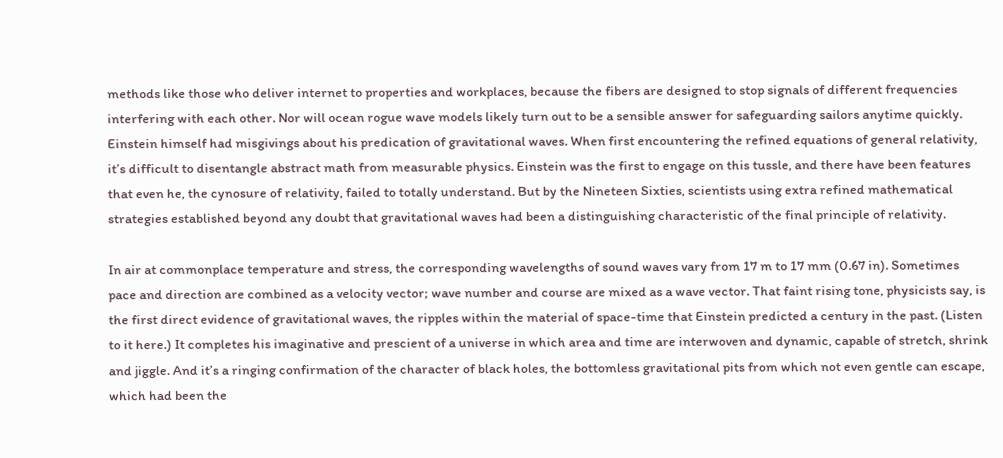methods like those who deliver internet to properties and workplaces, because the fibers are designed to stop signals of different frequencies interfering with each other. Nor will ocean rogue wave models likely turn out to be a sensible answer for safeguarding sailors anytime quickly. Einstein himself had misgivings about his predication of gravitational waves. When first encountering the refined equations of general relativity, it’s difficult to disentangle abstract math from measurable physics. Einstein was the first to engage on this tussle, and there have been features that even he, the cynosure of relativity, failed to totally understand. But by the Nineteen Sixties, scientists using extra refined mathematical strategies established beyond any doubt that gravitational waves had been a distinguishing characteristic of the final principle of relativity.

In air at commonplace temperature and stress, the corresponding wavelengths of sound waves vary from 17 m to 17 mm (0.67 in). Sometimes pace and direction are combined as a velocity vector; wave number and course are mixed as a wave vector. That faint rising tone, physicists say, is the first direct evidence of gravitational waves, the ripples within the material of space-time that Einstein predicted a century in the past. (Listen to it here.) It completes his imaginative and prescient of a universe in which area and time are interwoven and dynamic, capable of stretch, shrink and jiggle. And it’s a ringing confirmation of the character of black holes, the bottomless gravitational pits from which not even gentle can escape, which had been the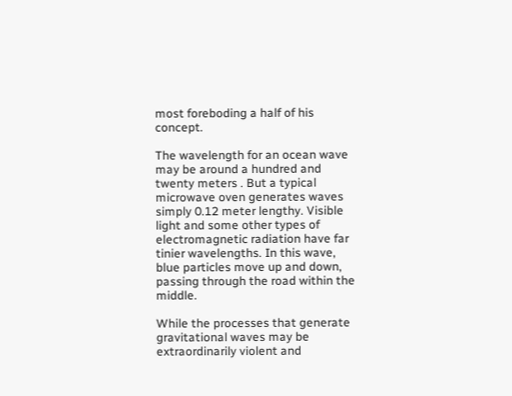most foreboding a half of his concept.

The wavelength for an ocean wave may be around a hundred and twenty meters . But a typical microwave oven generates waves simply 0.12 meter lengthy. Visible light and some other types of electromagnetic radiation have far tinier wavelengths. In this wave, blue particles move up and down, passing through the road within the middle.

While the processes that generate gravitational waves may be extraordinarily violent and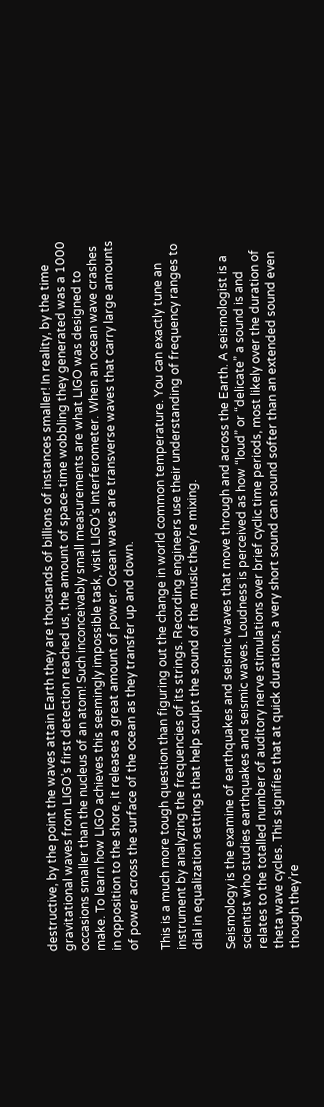destructive, by the point the waves attain Earth they are thousands of billions of instances smaller! In reality, by the time gravitational waves from LIGO’s first detection reached us, the amount of space-time wobbling they generated was a 1000 occasions smaller than the nucleus of an atom! Such inconceivably small measurements are what LIGO was designed to make. To learn how LIGO achieves this seemingly impossible task, visit LIGO’s Interferometer. When an ocean wave crashes in opposition to the shore, it releases a great amount of power. Ocean waves are transverse waves that carry large amounts of power across the surface of the ocean as they transfer up and down.

This is a much more tough question than figuring out the change in world common temperature. You can exactly tune an instrument by analyzing the frequencies of its strings. Recording engineers use their understanding of frequency ranges to dial in equalization settings that help sculpt the sound of the music they’re mixing.

Seismology is the examine of earthquakes and seismic waves that move through and across the Earth. A seismologist is a scientist who studies earthquakes and seismic waves. Loudness is perceived as how “loud” or “delicate” a sound is and relates to the totalled number of auditory nerve stimulations over brief cyclic time periods, most likely over the duration of theta wave cycles. This signifies that at quick durations, a very short sound can sound softer than an extended sound even though they’re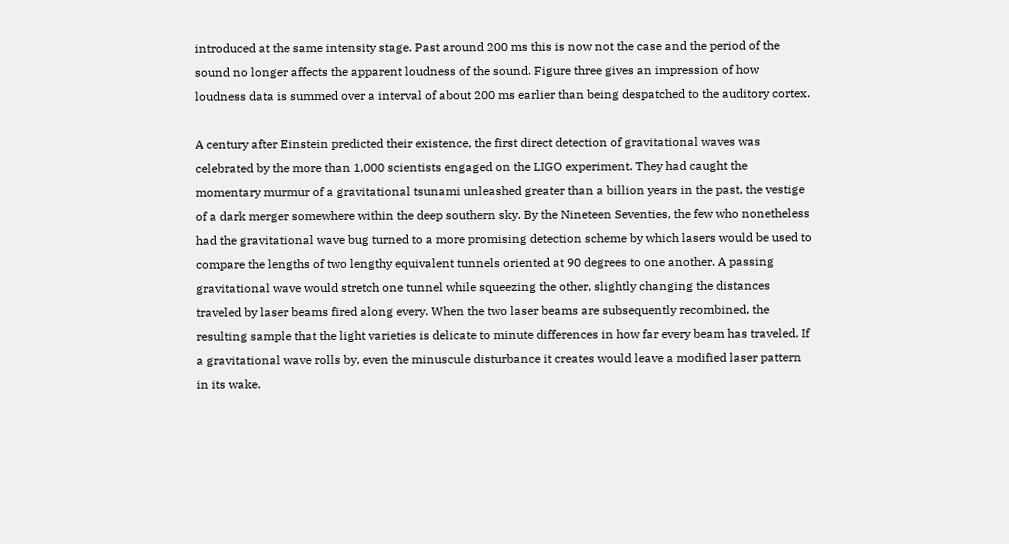introduced at the same intensity stage. Past around 200 ms this is now not the case and the period of the sound no longer affects the apparent loudness of the sound. Figure three gives an impression of how loudness data is summed over a interval of about 200 ms earlier than being despatched to the auditory cortex.

A century after Einstein predicted their existence, the first direct detection of gravitational waves was celebrated by the more than 1,000 scientists engaged on the LIGO experiment. They had caught the momentary murmur of a gravitational tsunami unleashed greater than a billion years in the past, the vestige of a dark merger somewhere within the deep southern sky. By the Nineteen Seventies, the few who nonetheless had the gravitational wave bug turned to a more promising detection scheme by which lasers would be used to compare the lengths of two lengthy equivalent tunnels oriented at 90 degrees to one another. A passing gravitational wave would stretch one tunnel while squeezing the other, slightly changing the distances traveled by laser beams fired along every. When the two laser beams are subsequently recombined, the resulting sample that the light varieties is delicate to minute differences in how far every beam has traveled. If a gravitational wave rolls by, even the minuscule disturbance it creates would leave a modified laser pattern in its wake.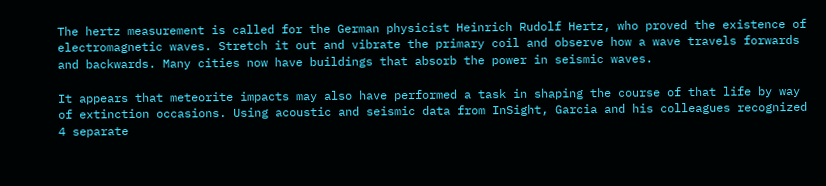The hertz measurement is called for the German physicist Heinrich Rudolf Hertz, who proved the existence of electromagnetic waves. Stretch it out and vibrate the primary coil and observe how a wave travels forwards and backwards. Many cities now have buildings that absorb the power in seismic waves.

It appears that meteorite impacts may also have performed a task in shaping the course of that life by way of extinction occasions. Using acoustic and seismic data from InSight, Garcia and his colleagues recognized 4 separate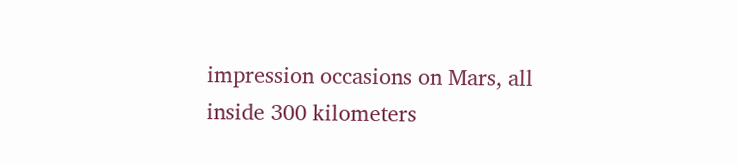impression occasions on Mars, all inside 300 kilometers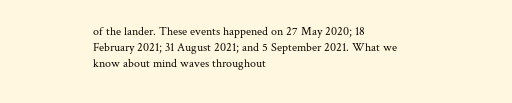of the lander. These events happened on 27 May 2020; 18 February 2021; 31 August 2021; and 5 September 2021. What we know about mind waves throughout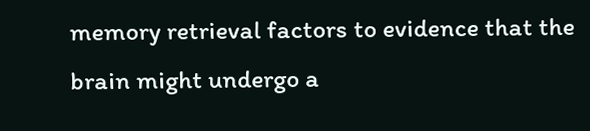memory retrieval factors to evidence that the brain might undergo a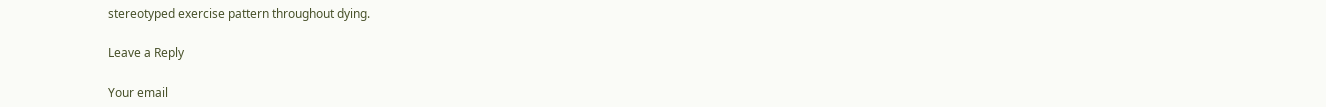stereotyped exercise pattern throughout dying.

Leave a Reply

Your email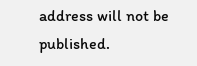address will not be published.